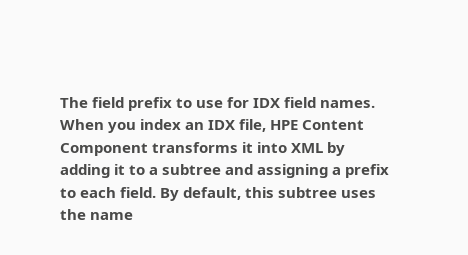The field prefix to use for IDX field names. When you index an IDX file, HPE Content Component transforms it into XML by adding it to a subtree and assigning a prefix to each field. By default, this subtree uses the name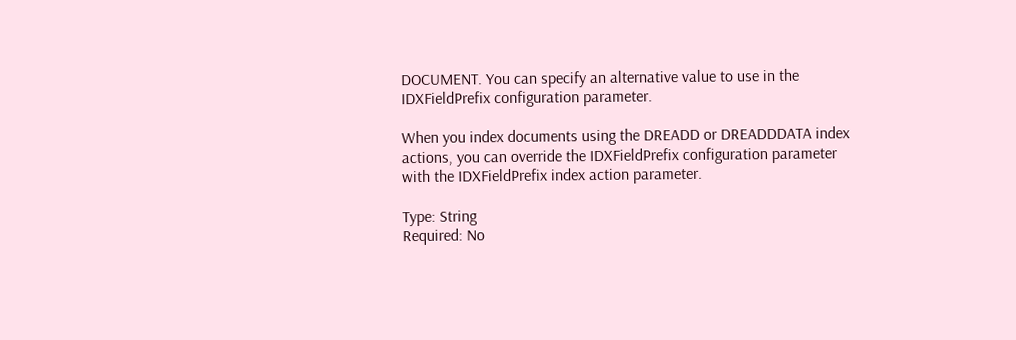DOCUMENT. You can specify an alternative value to use in the IDXFieldPrefix configuration parameter.

When you index documents using the DREADD or DREADDDATA index actions, you can override the IDXFieldPrefix configuration parameter with the IDXFieldPrefix index action parameter.

Type: String
Required: No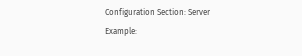Configuration Section: Server
Example: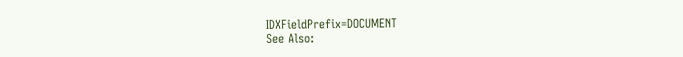IDXFieldPrefix=DOCUMENT
See Also: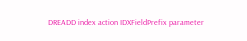DREADD index action IDXFieldPrefix parameter